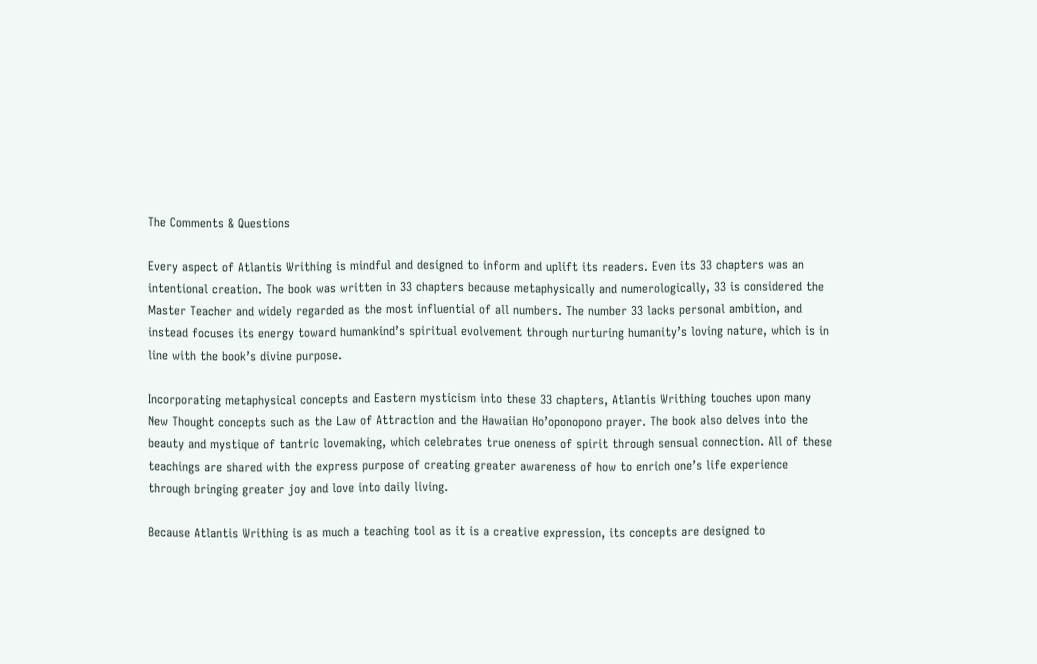The Comments & Questions

Every aspect of Atlantis Writhing is mindful and designed to inform and uplift its readers. Even its 33 chapters was an intentional creation. The book was written in 33 chapters because metaphysically and numerologically, 33 is considered the Master Teacher and widely regarded as the most influential of all numbers. The number 33 lacks personal ambition, and instead focuses its energy toward humankind’s spiritual evolvement through nurturing humanity’s loving nature, which is in line with the book’s divine purpose.

Incorporating metaphysical concepts and Eastern mysticism into these 33 chapters, Atlantis Writhing touches upon many New Thought concepts such as the Law of Attraction and the Hawaiian Ho’oponopono prayer. The book also delves into the beauty and mystique of tantric lovemaking, which celebrates true oneness of spirit through sensual connection. All of these teachings are shared with the express purpose of creating greater awareness of how to enrich one’s life experience through bringing greater joy and love into daily living.

Because Atlantis Writhing is as much a teaching tool as it is a creative expression, its concepts are designed to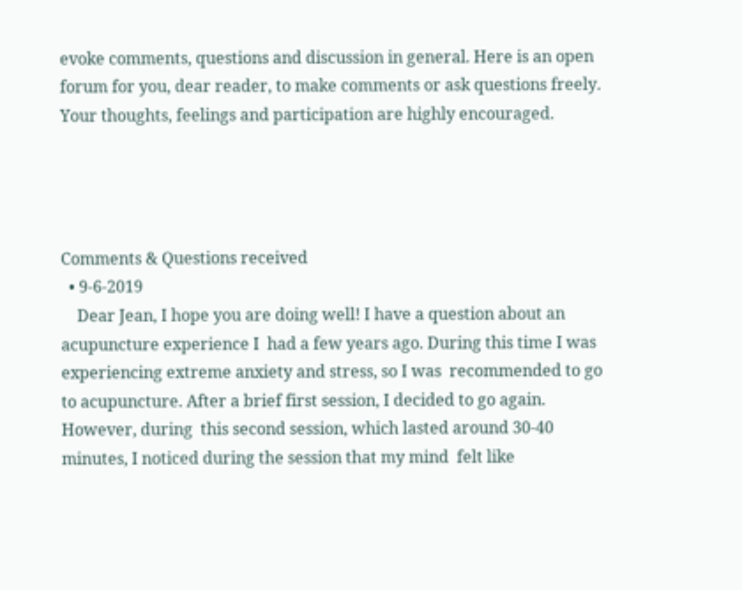evoke comments, questions and discussion in general. Here is an open forum for you, dear reader, to make comments or ask questions freely. Your thoughts, feelings and participation are highly encouraged.




Comments & Questions received
  • 9-6-2019
    Dear Jean, I hope you are doing well! I have a question about an acupuncture experience I  had a few years ago. During this time I was experiencing extreme anxiety and stress, so I was  recommended to go to acupuncture. After a brief first session, I decided to go again. However, during  this second session, which lasted around 30-40 minutes, I noticed during the session that my mind  felt like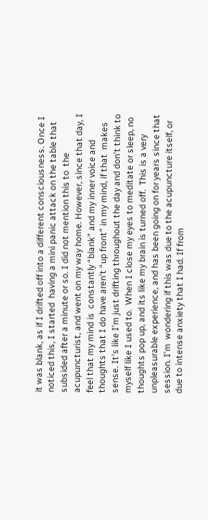it was blank, as if I drifted off into a different consciousness. Once I noticed this, I started  having a mini panic attack on the table that subsided after a minute or so. I did not mention this to  the acupuncturist, and went on my way home. However, since that day, I feel that my mind is  constantly “blank” and my inner voice and thoughts that I do have aren’t “up front” in my mind, if that  makes sense. It’s like I’m just drifting throughout the day and don’t think to myself like I used to.  When I close my eyes to meditate or sleep, no thoughts pop up, and its like my brain is turned off.  This is a very unpleasurable experience, and has been going on for years since that session. I’m  wondering if this was due to the acupuncture itself, or due to intense anxiety that I had. If from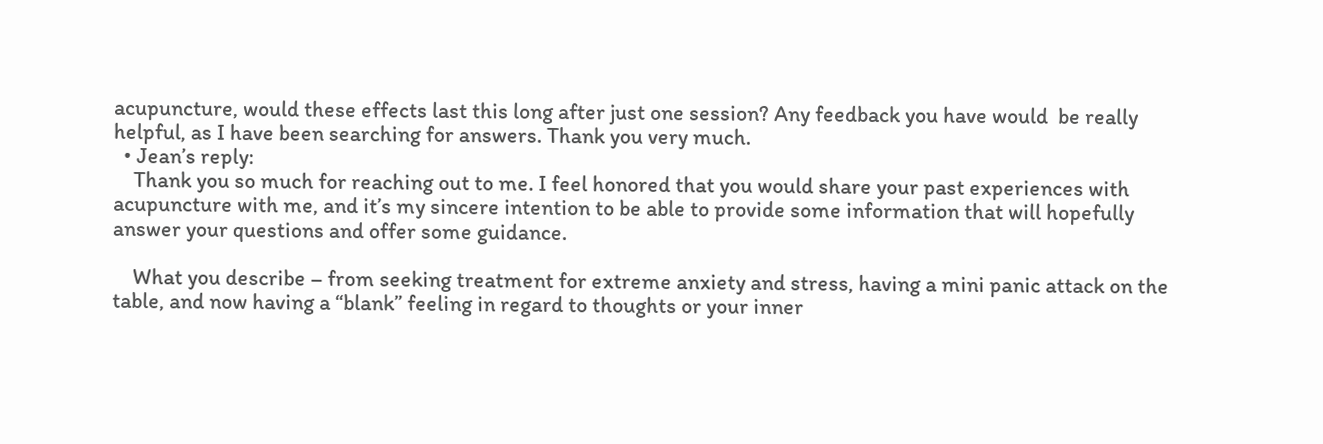acupuncture, would these effects last this long after just one session? Any feedback you have would  be really helpful, as I have been searching for answers. Thank you very much.
  • Jean’s reply:
    Thank you so much for reaching out to me. I feel honored that you would share your past experiences with acupuncture with me, and it’s my sincere intention to be able to provide some information that will hopefully answer your questions and offer some guidance.

    What you describe – from seeking treatment for extreme anxiety and stress, having a mini panic attack on the table, and now having a “blank” feeling in regard to thoughts or your inner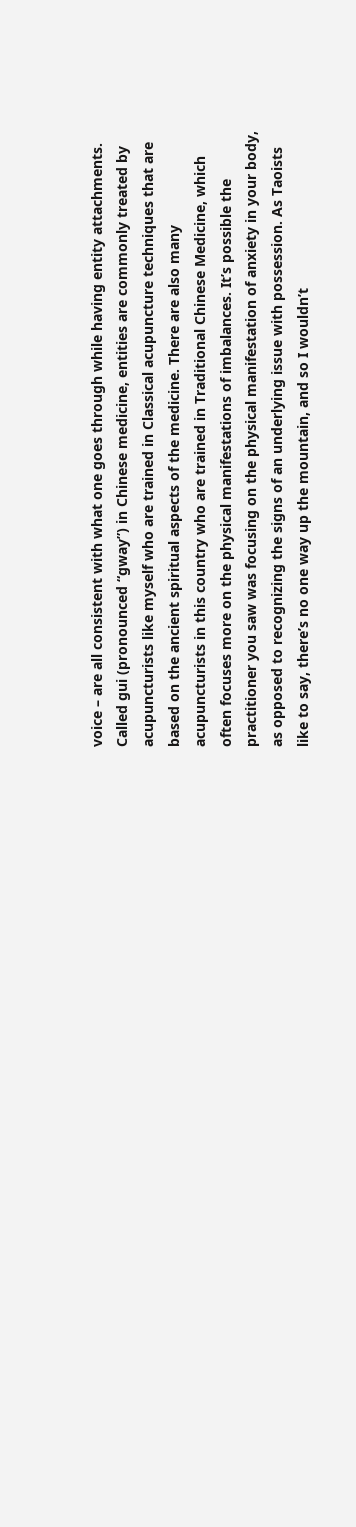voice – are all consistent with what one goes through while having entity attachments. Called gui (pronounced “gway”) in Chinese medicine, entities are commonly treated by acupuncturists like myself who are trained in Classical acupuncture techniques that are based on the ancient spiritual aspects of the medicine. There are also many acupuncturists in this country who are trained in Traditional Chinese Medicine, which often focuses more on the physical manifestations of imbalances. It’s possible the practitioner you saw was focusing on the physical manifestation of anxiety in your body, as opposed to recognizing the signs of an underlying issue with possession. As Taoists like to say, there’s no one way up the mountain, and so I wouldn’t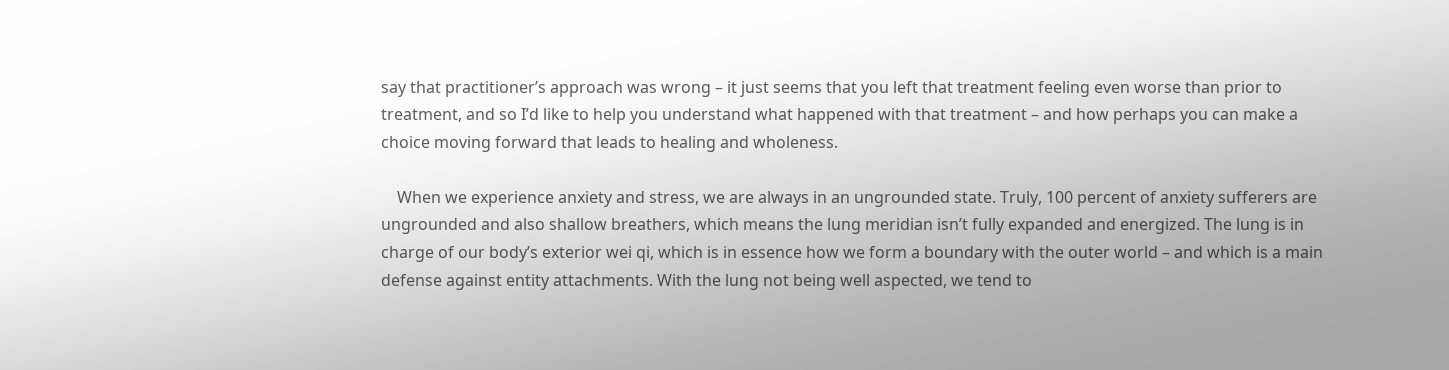say that practitioner’s approach was wrong – it just seems that you left that treatment feeling even worse than prior to treatment, and so I’d like to help you understand what happened with that treatment – and how perhaps you can make a choice moving forward that leads to healing and wholeness.

    When we experience anxiety and stress, we are always in an ungrounded state. Truly, 100 percent of anxiety sufferers are ungrounded and also shallow breathers, which means the lung meridian isn’t fully expanded and energized. The lung is in charge of our body’s exterior wei qi, which is in essence how we form a boundary with the outer world – and which is a main defense against entity attachments. With the lung not being well aspected, we tend to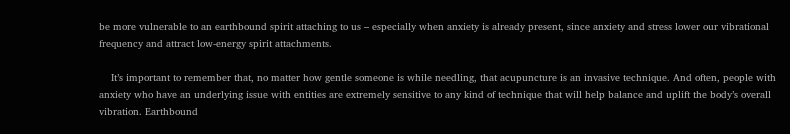be more vulnerable to an earthbound spirit attaching to us – especially when anxiety is already present, since anxiety and stress lower our vibrational frequency and attract low-energy spirit attachments.

    It’s important to remember that, no matter how gentle someone is while needling, that acupuncture is an invasive technique. And often, people with anxiety who have an underlying issue with entities are extremely sensitive to any kind of technique that will help balance and uplift the body’s overall vibration. Earthbound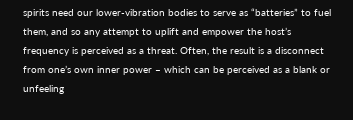spirits need our lower-vibration bodies to serve as “batteries” to fuel them, and so any attempt to uplift and empower the host’s frequency is perceived as a threat. Often, the result is a disconnect from one’s own inner power – which can be perceived as a blank or unfeeling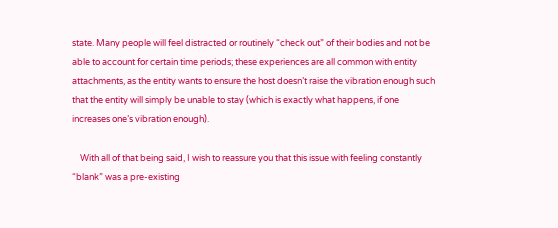state. Many people will feel distracted or routinely “check out” of their bodies and not be able to account for certain time periods; these experiences are all common with entity attachments, as the entity wants to ensure the host doesn’t raise the vibration enough such that the entity will simply be unable to stay (which is exactly what happens, if one increases one’s vibration enough).

    With all of that being said, I wish to reassure you that this issue with feeling constantly “blank” was a pre-existing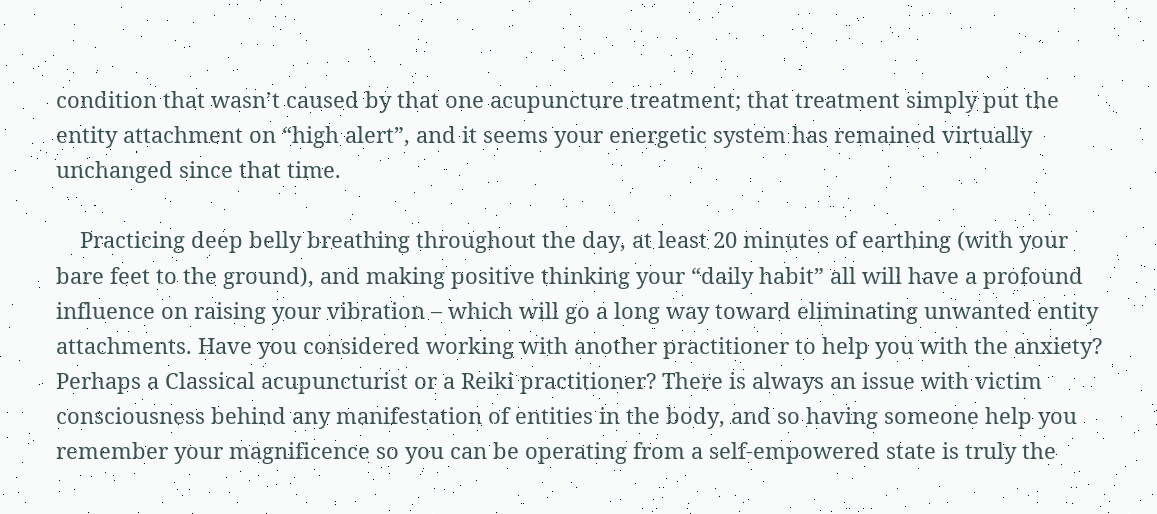condition that wasn’t caused by that one acupuncture treatment; that treatment simply put the entity attachment on “high alert”, and it seems your energetic system has remained virtually unchanged since that time.

    Practicing deep belly breathing throughout the day, at least 20 minutes of earthing (with your bare feet to the ground), and making positive thinking your “daily habit” all will have a profound influence on raising your vibration – which will go a long way toward eliminating unwanted entity attachments. Have you considered working with another practitioner to help you with the anxiety? Perhaps a Classical acupuncturist or a Reiki practitioner? There is always an issue with victim consciousness behind any manifestation of entities in the body, and so having someone help you remember your magnificence so you can be operating from a self-empowered state is truly the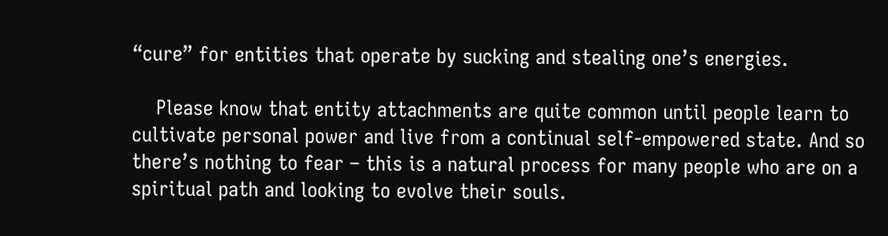“cure” for entities that operate by sucking and stealing one’s energies.

    Please know that entity attachments are quite common until people learn to cultivate personal power and live from a continual self-empowered state. And so there’s nothing to fear – this is a natural process for many people who are on a spiritual path and looking to evolve their souls.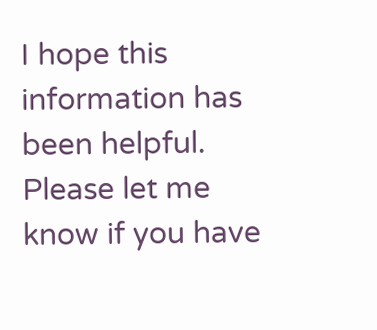I hope this information has been helpful. Please let me know if you have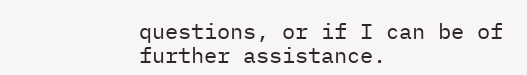questions, or if I can be of further assistance.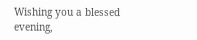Wishing you a blessed evening,